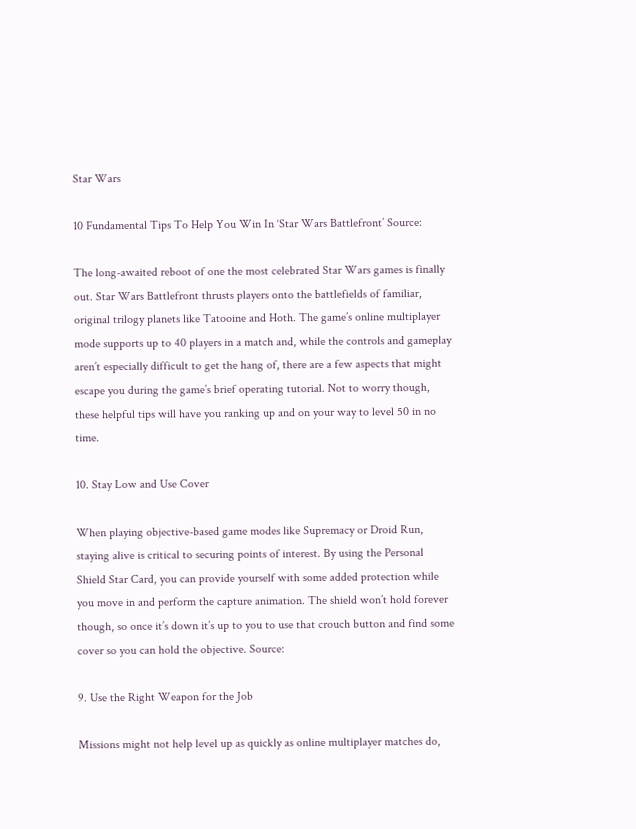Star Wars

10 Fundamental Tips To Help You Win In ‘Star Wars Battlefront’ Source:

The long-awaited reboot of one the most celebrated Star Wars games is finally out. Star Wars Battlefront thrusts players onto the battlefields of familiar, original trilogy planets like Tatooine and Hoth. The game’s online multiplayer mode supports up to 40 players in a match and, while the controls and gameplay aren’t especially difficult to get the hang of, there are a few aspects that might escape you during the game’s brief operating tutorial. Not to worry though, these helpful tips will have you ranking up and on your way to level 50 in no time.

10. Stay Low and Use Cover

When playing objective-based game modes like Supremacy or Droid Run, staying alive is critical to securing points of interest. By using the Personal Shield Star Card, you can provide yourself with some added protection while you move in and perform the capture animation. The shield won’t hold forever though, so once it’s down it’s up to you to use that crouch button and find some cover so you can hold the objective. Source:

9. Use the Right Weapon for the Job

Missions might not help level up as quickly as online multiplayer matches do,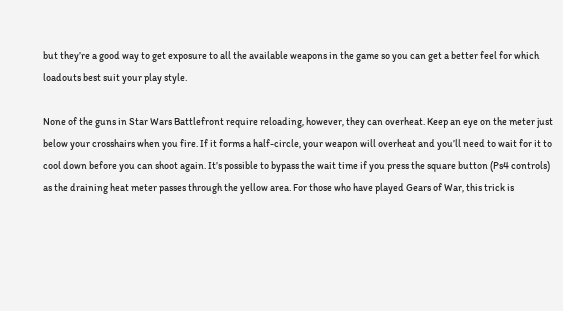but they’re a good way to get exposure to all the available weapons in the game so you can get a better feel for which loadouts best suit your play style.

None of the guns in Star Wars Battlefront require reloading, however, they can overheat. Keep an eye on the meter just below your crosshairs when you fire. If it forms a half-circle, your weapon will overheat and you’ll need to wait for it to cool down before you can shoot again. It’s possible to bypass the wait time if you press the square button (Ps4 controls) as the draining heat meter passes through the yellow area. For those who have played Gears of War, this trick is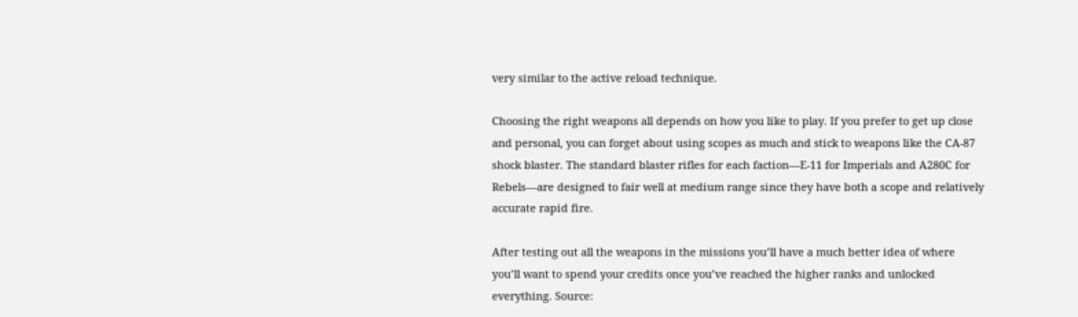very similar to the active reload technique.

Choosing the right weapons all depends on how you like to play. If you prefer to get up close and personal, you can forget about using scopes as much and stick to weapons like the CA-87 shock blaster. The standard blaster rifles for each faction—E-11 for Imperials and A280C for Rebels—are designed to fair well at medium range since they have both a scope and relatively accurate rapid fire.

After testing out all the weapons in the missions you’ll have a much better idea of where you’ll want to spend your credits once you’ve reached the higher ranks and unlocked everything. Source: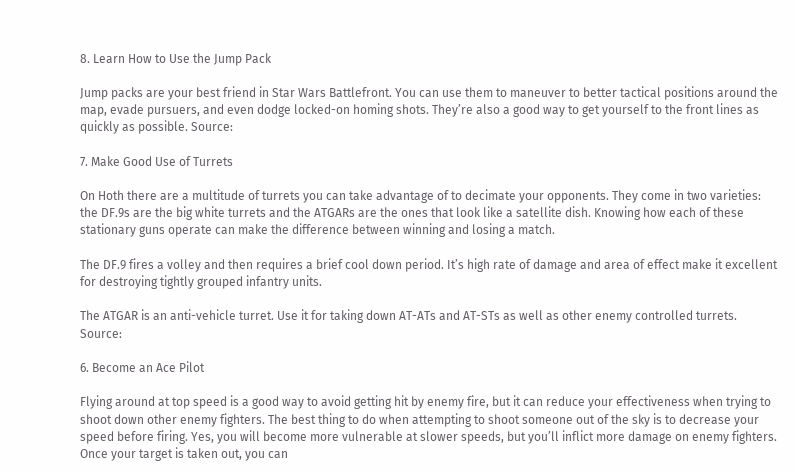8. Learn How to Use the Jump Pack

Jump packs are your best friend in Star Wars Battlefront. You can use them to maneuver to better tactical positions around the map, evade pursuers, and even dodge locked-on homing shots. They’re also a good way to get yourself to the front lines as quickly as possible. Source:

7. Make Good Use of Turrets

On Hoth there are a multitude of turrets you can take advantage of to decimate your opponents. They come in two varieties: the DF.9s are the big white turrets and the ATGARs are the ones that look like a satellite dish. Knowing how each of these stationary guns operate can make the difference between winning and losing a match.

The DF.9 fires a volley and then requires a brief cool down period. It’s high rate of damage and area of effect make it excellent for destroying tightly grouped infantry units.

The ATGAR is an anti-vehicle turret. Use it for taking down AT-ATs and AT-STs as well as other enemy controlled turrets. Source:

6. Become an Ace Pilot

Flying around at top speed is a good way to avoid getting hit by enemy fire, but it can reduce your effectiveness when trying to shoot down other enemy fighters. The best thing to do when attempting to shoot someone out of the sky is to decrease your speed before firing. Yes, you will become more vulnerable at slower speeds, but you’ll inflict more damage on enemy fighters. Once your target is taken out, you can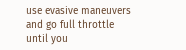use evasive maneuvers and go full throttle until you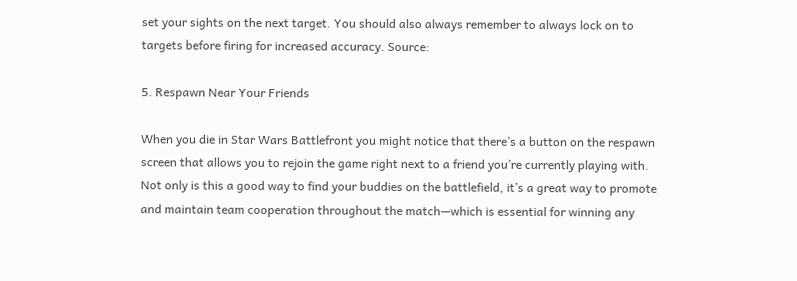set your sights on the next target. You should also always remember to always lock on to targets before firing for increased accuracy. Source:

5. Respawn Near Your Friends

When you die in Star Wars Battlefront you might notice that there’s a button on the respawn screen that allows you to rejoin the game right next to a friend you’re currently playing with. Not only is this a good way to find your buddies on the battlefield, it’s a great way to promote and maintain team cooperation throughout the match—which is essential for winning any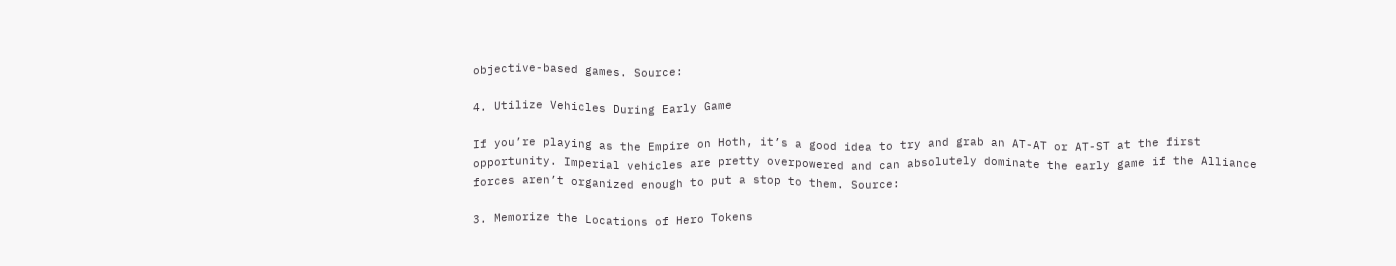objective-based games. Source:

4. Utilize Vehicles During Early Game

If you’re playing as the Empire on Hoth, it’s a good idea to try and grab an AT-AT or AT-ST at the first opportunity. Imperial vehicles are pretty overpowered and can absolutely dominate the early game if the Alliance forces aren’t organized enough to put a stop to them. Source:

3. Memorize the Locations of Hero Tokens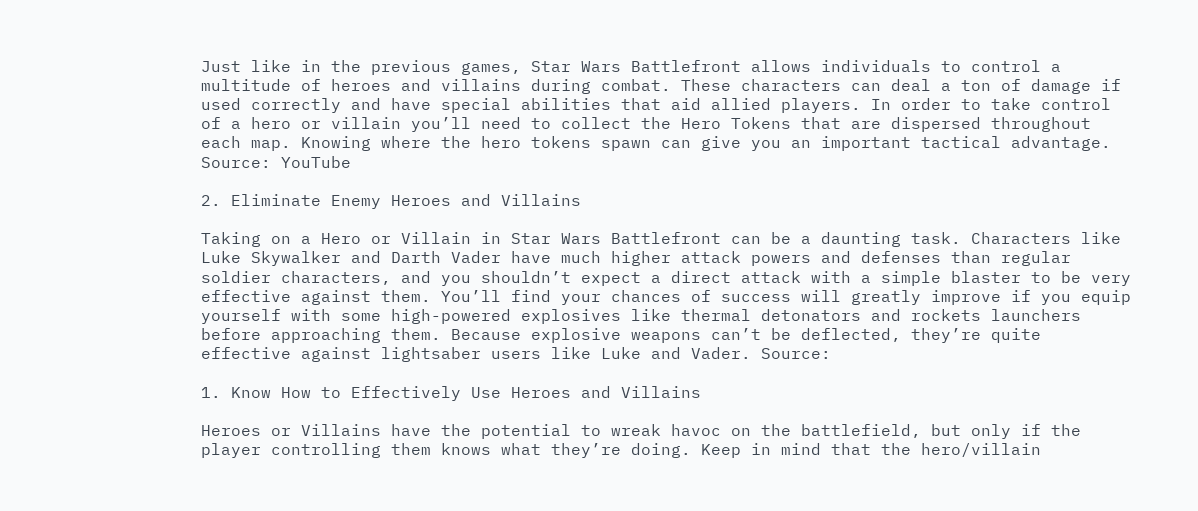Just like in the previous games, Star Wars Battlefront allows individuals to control a multitude of heroes and villains during combat. These characters can deal a ton of damage if used correctly and have special abilities that aid allied players. In order to take control of a hero or villain you’ll need to collect the Hero Tokens that are dispersed throughout each map. Knowing where the hero tokens spawn can give you an important tactical advantage. Source: YouTube

2. Eliminate Enemy Heroes and Villains

Taking on a Hero or Villain in Star Wars Battlefront can be a daunting task. Characters like Luke Skywalker and Darth Vader have much higher attack powers and defenses than regular soldier characters, and you shouldn’t expect a direct attack with a simple blaster to be very effective against them. You’ll find your chances of success will greatly improve if you equip yourself with some high-powered explosives like thermal detonators and rockets launchers before approaching them. Because explosive weapons can’t be deflected, they’re quite effective against lightsaber users like Luke and Vader. Source:

1. Know How to Effectively Use Heroes and Villains

Heroes or Villains have the potential to wreak havoc on the battlefield, but only if the player controlling them knows what they’re doing. Keep in mind that the hero/villain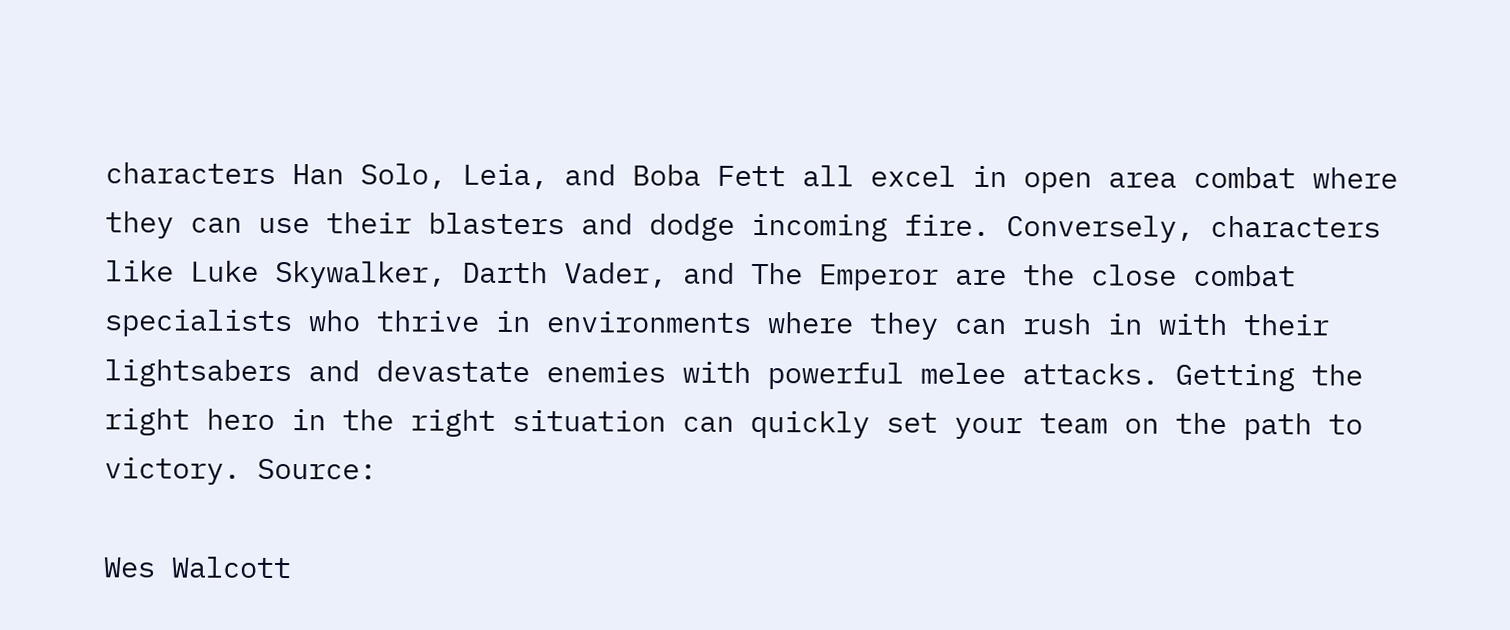characters Han Solo, Leia, and Boba Fett all excel in open area combat where they can use their blasters and dodge incoming fire. Conversely, characters like Luke Skywalker, Darth Vader, and The Emperor are the close combat specialists who thrive in environments where they can rush in with their lightsabers and devastate enemies with powerful melee attacks. Getting the right hero in the right situation can quickly set your team on the path to victory. Source:

Wes Walcott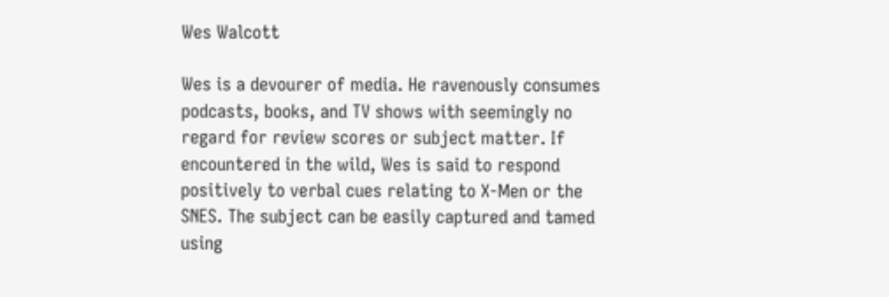Wes Walcott

Wes is a devourer of media. He ravenously consumes podcasts, books, and TV shows with seemingly no regard for review scores or subject matter. If encountered in the wild, Wes is said to respond positively to verbal cues relating to X-Men or the SNES. The subject can be easily captured and tamed using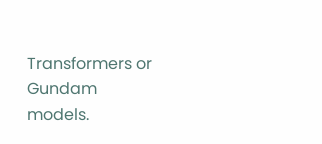Transformers or Gundam models.